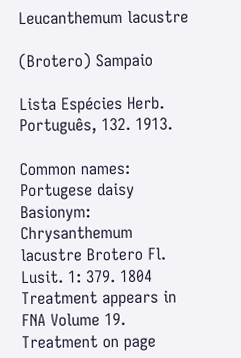Leucanthemum lacustre

(Brotero) Sampaio

Lista Espécies Herb. Português, 132. 1913.

Common names: Portugese daisy
Basionym: Chrysanthemum lacustre Brotero Fl. Lusit. 1: 379. 1804
Treatment appears in FNA Volume 19. Treatment on page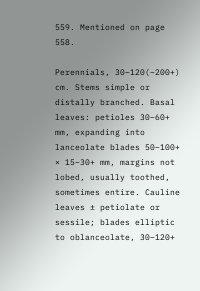559. Mentioned on page 558.

Perennials, 30–120(–200+) cm. Stems simple or distally branched. Basal leaves: petioles 30–60+ mm, expanding into lanceolate blades 50–100+ × 15–30+ mm, margins not lobed, usually toothed, sometimes entire. Cauline leaves ± petiolate or sessile; blades elliptic to oblanceolate, 30–120+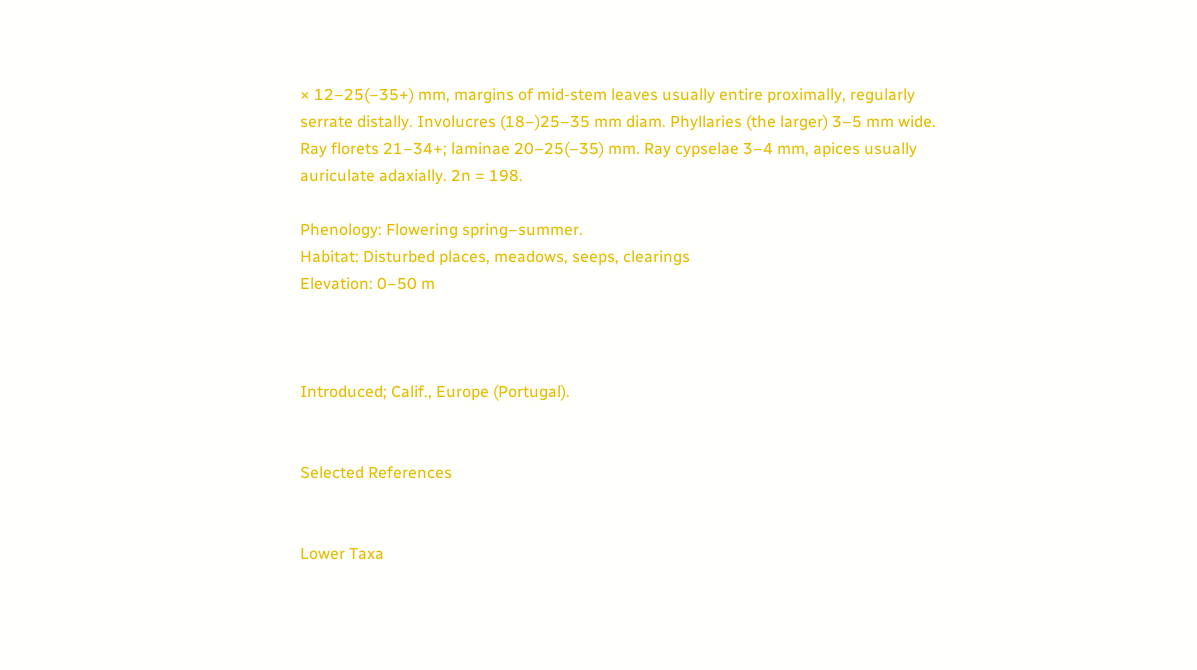× 12–25(–35+) mm, margins of mid-stem leaves usually entire proximally, regularly serrate distally. Involucres (18–)25–35 mm diam. Phyllaries (the larger) 3–5 mm wide. Ray florets 21–34+; laminae 20–25(–35) mm. Ray cypselae 3–4 mm, apices usually auriculate adaxially. 2n = 198.

Phenology: Flowering spring–summer.
Habitat: Disturbed places, meadows, seeps, clearings
Elevation: 0–50 m



Introduced; Calif., Europe (Portugal).


Selected References


Lower Taxa